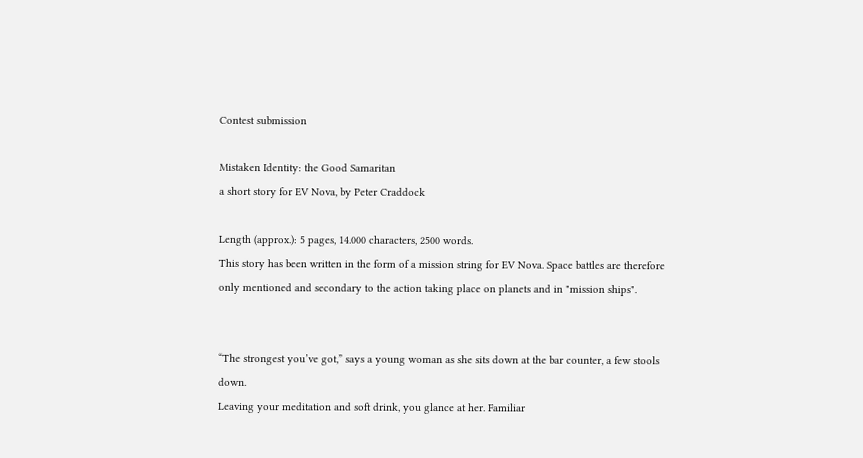Contest submission

Mistaken Identity: the Good Samaritan
a short story for EV Nova, by Peter Craddock

Length (approx.): 5 pages, 14.000 characters, 2500 words.
This story has been written in the form of a mission string for EV Nova. Space battles are therefore only mentioned and secondary to the action taking place on planets and in "mission ships".


“The strongest you’ve got,” says a young woman as she sits down at the bar counter, a few stools down.
Leaving your meditation and soft drink, you glance at her. Familiar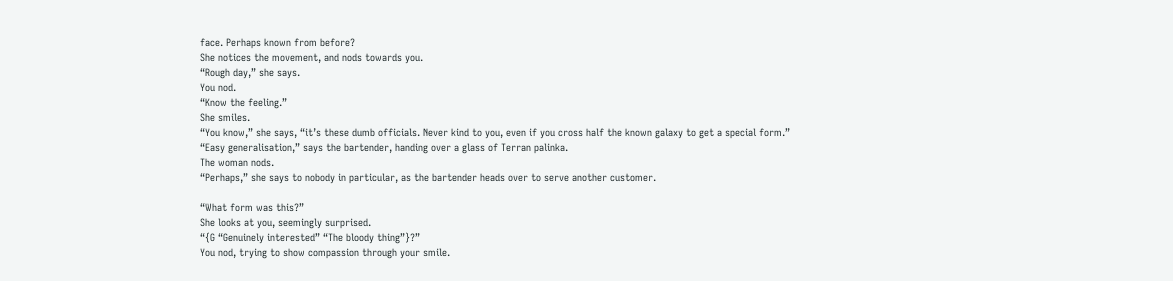face. Perhaps known from before?
She notices the movement, and nods towards you.
“Rough day,” she says.
You nod.
“Know the feeling.”
She smiles.
“You know,” she says, “it’s these dumb officials. Never kind to you, even if you cross half the known galaxy to get a special form.”
“Easy generalisation,” says the bartender, handing over a glass of Terran palinka.
The woman nods.
“Perhaps,” she says to nobody in particular, as the bartender heads over to serve another customer.

“What form was this?”
She looks at you, seemingly surprised.
“{G “Genuinely interested” “The bloody thing”}?”
You nod, trying to show compassion through your smile.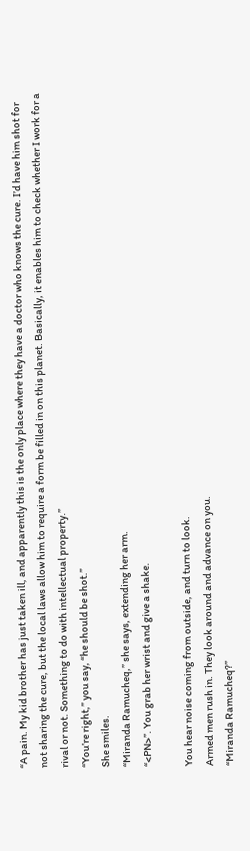“A pain. My kid brother has just taken ill, and apparently this is the only place where they have a doctor who knows the cure. I’d have him shot for not sharing the cure, but the local laws allow him to require a form be filled in on this planet. Basically, it enables him to check whether I work for a rival or not. Something to do with intellectual property.”
“You’re right,” you say, “he should be shot.”
She smiles.
“Miranda Ramucheq,” she says, extending her arm.
“<PN>”. You grab her wrist and give a shake.

You hear noise coming from outside, and turn to look.
Armed men rush in. They look around and advance on you.
“Miranda Ramucheq?”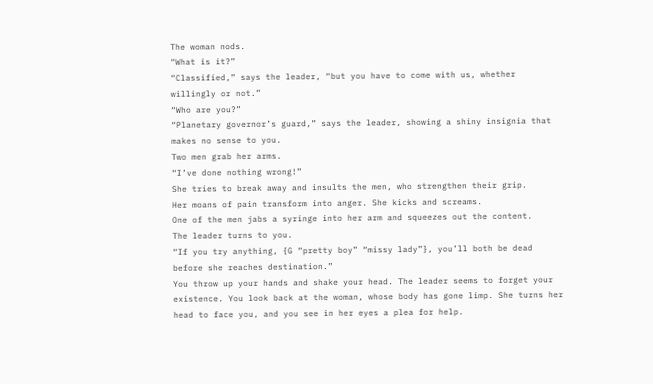The woman nods.
“What is it?”
“Classified,” says the leader, “but you have to come with us, whether willingly or not.”
“Who are you?”
“Planetary governor’s guard,” says the leader, showing a shiny insignia that makes no sense to you.
Two men grab her arms.
“I’ve done nothing wrong!”
She tries to break away and insults the men, who strengthen their grip.
Her moans of pain transform into anger. She kicks and screams.
One of the men jabs a syringe into her arm and squeezes out the content.
The leader turns to you.
“If you try anything, {G “pretty boy” “missy lady”}, you’ll both be dead before she reaches destination.”
You throw up your hands and shake your head. The leader seems to forget your existence. You look back at the woman, whose body has gone limp. She turns her head to face you, and you see in her eyes a plea for help.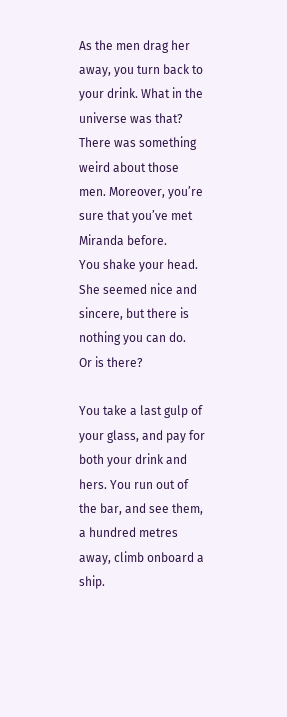As the men drag her away, you turn back to your drink. What in the universe was that? There was something weird about those men. Moreover, you’re sure that you’ve met Miranda before.
You shake your head. She seemed nice and sincere, but there is nothing you can do.
Or is there?

You take a last gulp of your glass, and pay for both your drink and hers. You run out of the bar, and see them, a hundred metres away, climb onboard a ship.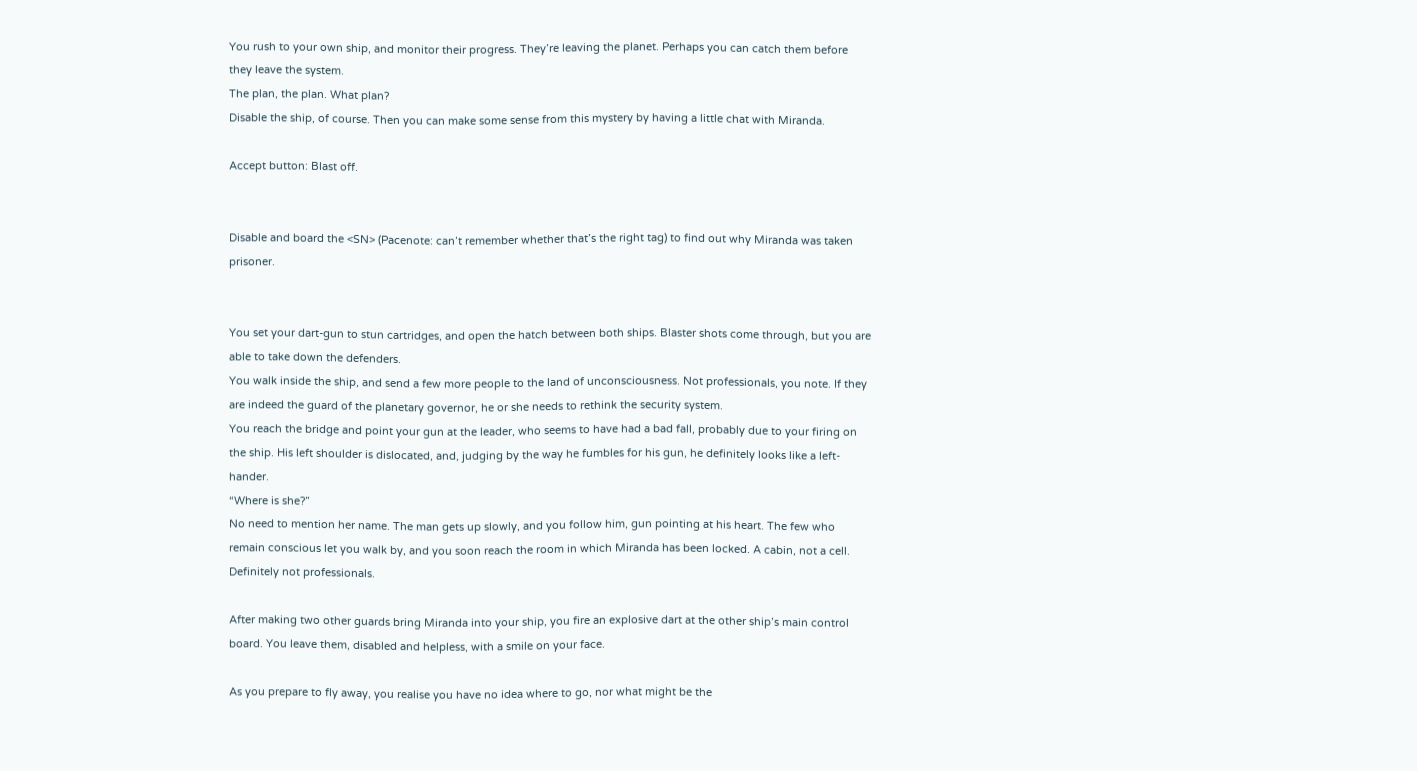You rush to your own ship, and monitor their progress. They’re leaving the planet. Perhaps you can catch them before they leave the system.
The plan, the plan. What plan?
Disable the ship, of course. Then you can make some sense from this mystery by having a little chat with Miranda.

Accept button: Blast off.


Disable and board the <SN> (Pacenote: can’t remember whether that’s the right tag) to find out why Miranda was taken prisoner.


You set your dart-gun to stun cartridges, and open the hatch between both ships. Blaster shots come through, but you are able to take down the defenders.
You walk inside the ship, and send a few more people to the land of unconsciousness. Not professionals, you note. If they are indeed the guard of the planetary governor, he or she needs to rethink the security system.
You reach the bridge and point your gun at the leader, who seems to have had a bad fall, probably due to your firing on the ship. His left shoulder is dislocated, and, judging by the way he fumbles for his gun, he definitely looks like a left-hander.
“Where is she?”
No need to mention her name. The man gets up slowly, and you follow him, gun pointing at his heart. The few who remain conscious let you walk by, and you soon reach the room in which Miranda has been locked. A cabin, not a cell. Definitely not professionals.

After making two other guards bring Miranda into your ship, you fire an explosive dart at the other ship’s main control board. You leave them, disabled and helpless, with a smile on your face.

As you prepare to fly away, you realise you have no idea where to go, nor what might be the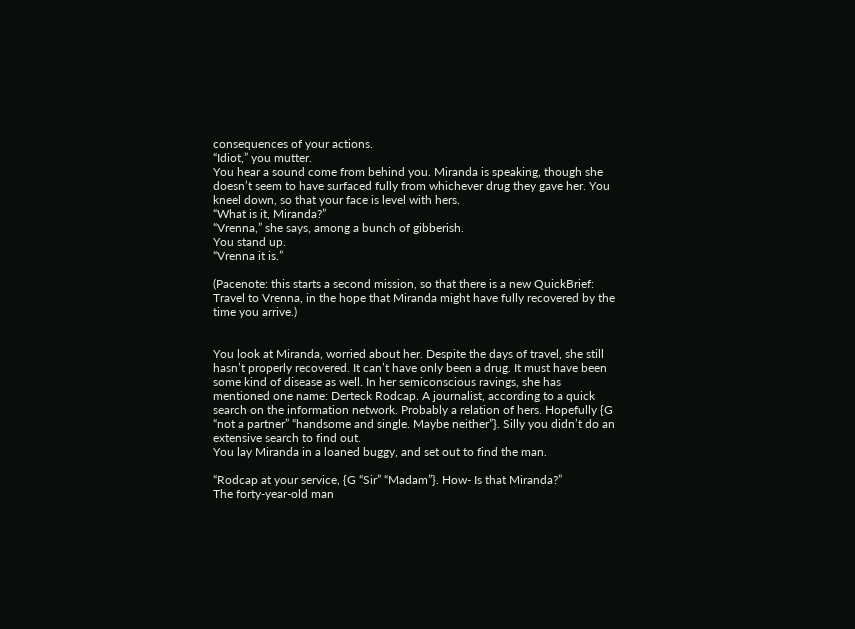consequences of your actions.
“Idiot,” you mutter.
You hear a sound come from behind you. Miranda is speaking, though she doesn’t seem to have surfaced fully from whichever drug they gave her. You kneel down, so that your face is level with hers.
“What is it, Miranda?”
“Vrenna,” she says, among a bunch of gibberish.
You stand up.
“Vrenna it is.”

(Pacenote: this starts a second mission, so that there is a new QuickBrief: Travel to Vrenna, in the hope that Miranda might have fully recovered by the time you arrive.)


You look at Miranda, worried about her. Despite the days of travel, she still hasn’t properly recovered. It can’t have only been a drug. It must have been some kind of disease as well. In her semiconscious ravings, she has mentioned one name: Derteck Rodcap. A journalist, according to a quick search on the information network. Probably a relation of hers. Hopefully {G “not a partner” “handsome and single. Maybe neither”}. Silly you didn’t do an extensive search to find out.
You lay Miranda in a loaned buggy, and set out to find the man.

“Rodcap at your service, {G “Sir” “Madam”}. How- Is that Miranda?”
The forty-year-old man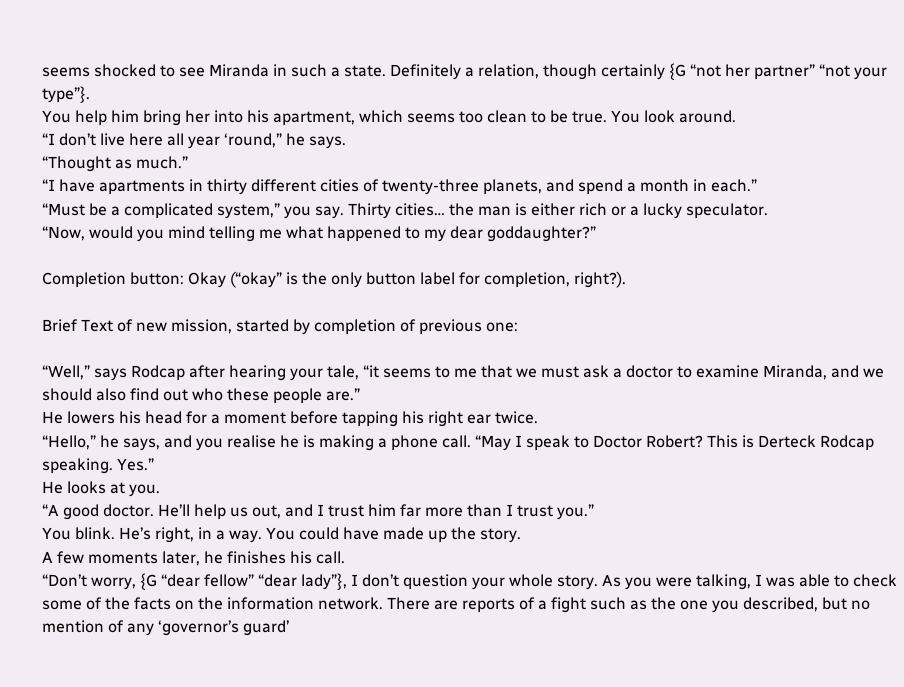seems shocked to see Miranda in such a state. Definitely a relation, though certainly {G “not her partner” “not your type”}.
You help him bring her into his apartment, which seems too clean to be true. You look around.
“I don’t live here all year ‘round,” he says.
“Thought as much.”
“I have apartments in thirty different cities of twenty-three planets, and spend a month in each.”
“Must be a complicated system,” you say. Thirty cities… the man is either rich or a lucky speculator.
“Now, would you mind telling me what happened to my dear goddaughter?”

Completion button: Okay (“okay” is the only button label for completion, right?).

Brief Text of new mission, started by completion of previous one:

“Well,” says Rodcap after hearing your tale, “it seems to me that we must ask a doctor to examine Miranda, and we should also find out who these people are.”
He lowers his head for a moment before tapping his right ear twice.
“Hello,” he says, and you realise he is making a phone call. “May I speak to Doctor Robert? This is Derteck Rodcap speaking. Yes.”
He looks at you.
“A good doctor. He’ll help us out, and I trust him far more than I trust you.”
You blink. He’s right, in a way. You could have made up the story.
A few moments later, he finishes his call.
“Don’t worry, {G “dear fellow” “dear lady”}, I don’t question your whole story. As you were talking, I was able to check some of the facts on the information network. There are reports of a fight such as the one you described, but no mention of any ‘governor’s guard’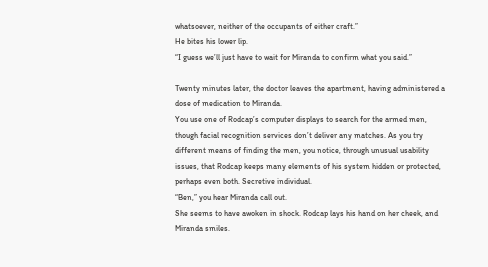whatsoever, neither of the occupants of either craft.”
He bites his lower lip.
“I guess we’ll just have to wait for Miranda to confirm what you said.”

Twenty minutes later, the doctor leaves the apartment, having administered a dose of medication to Miranda.
You use one of Rodcap’s computer displays to search for the armed men, though facial recognition services don’t deliver any matches. As you try different means of finding the men, you notice, through unusual usability issues, that Rodcap keeps many elements of his system hidden or protected, perhaps even both. Secretive individual.
“Ben,” you hear Miranda call out.
She seems to have awoken in shock. Rodcap lays his hand on her cheek, and Miranda smiles.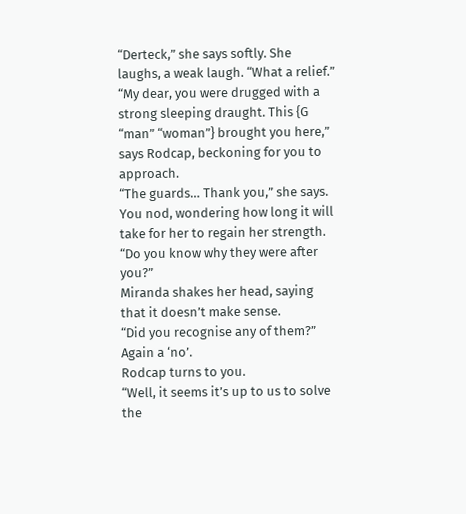“Derteck,” she says softly. She laughs, a weak laugh. “What a relief.”
“My dear, you were drugged with a strong sleeping draught. This {G “man” “woman”} brought you here,” says Rodcap, beckoning for you to approach.
“The guards… Thank you,” she says.
You nod, wondering how long it will take for her to regain her strength.
“Do you know why they were after you?”
Miranda shakes her head, saying that it doesn’t make sense.
“Did you recognise any of them?”
Again a ‘no’.
Rodcap turns to you.
“Well, it seems it’s up to us to solve the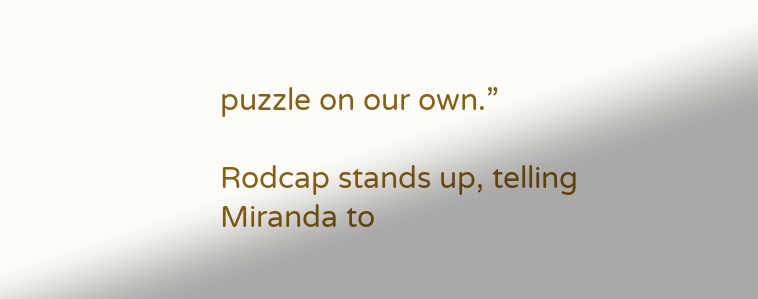puzzle on our own.”

Rodcap stands up, telling Miranda to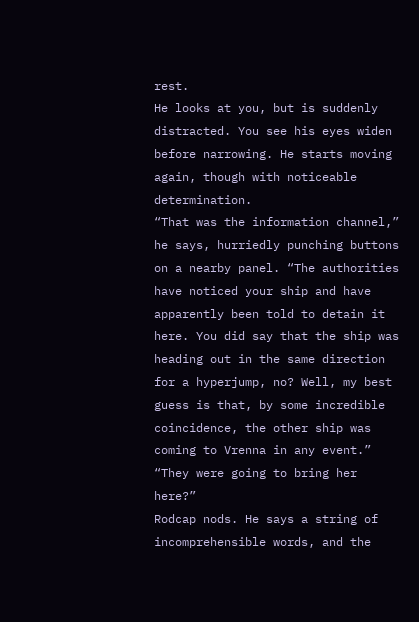rest.
He looks at you, but is suddenly distracted. You see his eyes widen before narrowing. He starts moving again, though with noticeable determination.
“That was the information channel,” he says, hurriedly punching buttons on a nearby panel. “The authorities have noticed your ship and have apparently been told to detain it here. You did say that the ship was heading out in the same direction for a hyperjump, no? Well, my best guess is that, by some incredible coincidence, the other ship was coming to Vrenna in any event.”
“They were going to bring her here?”
Rodcap nods. He says a string of incomprehensible words, and the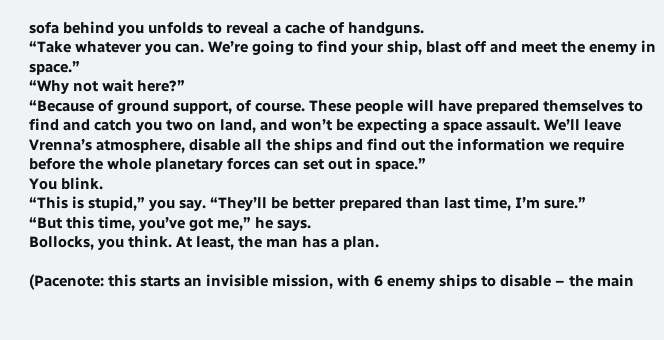sofa behind you unfolds to reveal a cache of handguns.
“Take whatever you can. We’re going to find your ship, blast off and meet the enemy in space.”
“Why not wait here?”
“Because of ground support, of course. These people will have prepared themselves to find and catch you two on land, and won’t be expecting a space assault. We’ll leave Vrenna’s atmosphere, disable all the ships and find out the information we require before the whole planetary forces can set out in space.”
You blink.
“This is stupid,” you say. “They’ll be better prepared than last time, I’m sure.”
“But this time, you’ve got me,” he says.
Bollocks, you think. At least, the man has a plan.

(Pacenote: this starts an invisible mission, with 6 enemy ships to disable – the main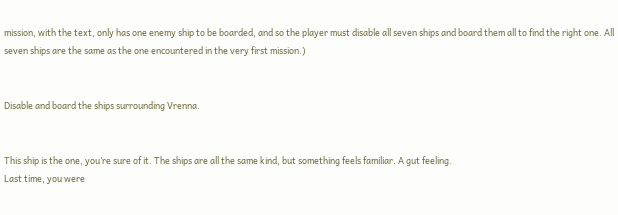mission, with the text, only has one enemy ship to be boarded, and so the player must disable all seven ships and board them all to find the right one. All seven ships are the same as the one encountered in the very first mission.)


Disable and board the ships surrounding Vrenna.


This ship is the one, you’re sure of it. The ships are all the same kind, but something feels familiar. A gut feeling.
Last time, you were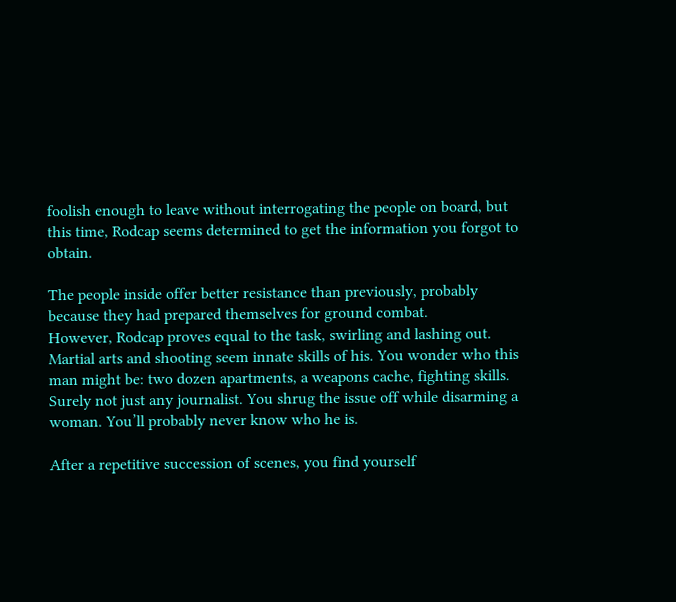foolish enough to leave without interrogating the people on board, but this time, Rodcap seems determined to get the information you forgot to obtain.

The people inside offer better resistance than previously, probably because they had prepared themselves for ground combat.
However, Rodcap proves equal to the task, swirling and lashing out. Martial arts and shooting seem innate skills of his. You wonder who this man might be: two dozen apartments, a weapons cache, fighting skills. Surely not just any journalist. You shrug the issue off while disarming a woman. You’ll probably never know who he is.

After a repetitive succession of scenes, you find yourself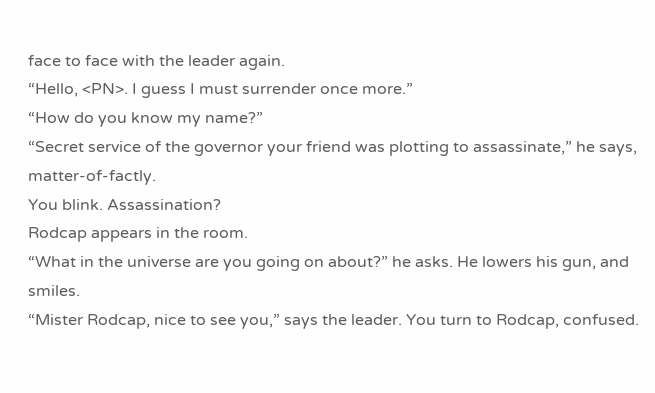face to face with the leader again.
“Hello, <PN>. I guess I must surrender once more.”
“How do you know my name?”
“Secret service of the governor your friend was plotting to assassinate,” he says, matter-of-factly.
You blink. Assassination?
Rodcap appears in the room.
“What in the universe are you going on about?” he asks. He lowers his gun, and smiles.
“Mister Rodcap, nice to see you,” says the leader. You turn to Rodcap, confused.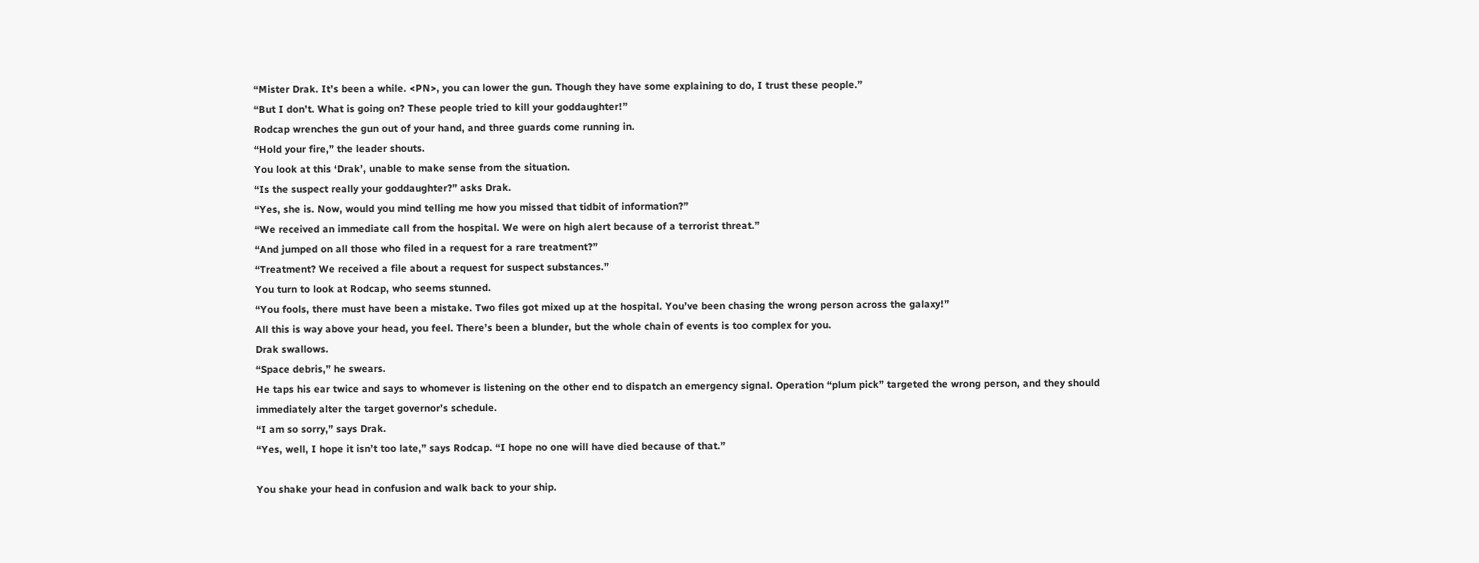“Mister Drak. It’s been a while. <PN>, you can lower the gun. Though they have some explaining to do, I trust these people.”
“But I don’t. What is going on? These people tried to kill your goddaughter!”
Rodcap wrenches the gun out of your hand, and three guards come running in.
“Hold your fire,” the leader shouts.
You look at this ‘Drak’, unable to make sense from the situation.
“Is the suspect really your goddaughter?” asks Drak.
“Yes, she is. Now, would you mind telling me how you missed that tidbit of information?”
“We received an immediate call from the hospital. We were on high alert because of a terrorist threat.”
“And jumped on all those who filed in a request for a rare treatment?”
“Treatment? We received a file about a request for suspect substances.”
You turn to look at Rodcap, who seems stunned.
“You fools, there must have been a mistake. Two files got mixed up at the hospital. You’ve been chasing the wrong person across the galaxy!”
All this is way above your head, you feel. There’s been a blunder, but the whole chain of events is too complex for you.
Drak swallows.
“Space debris,” he swears.
He taps his ear twice and says to whomever is listening on the other end to dispatch an emergency signal. Operation “plum pick” targeted the wrong person, and they should immediately alter the target governor’s schedule.
“I am so sorry,” says Drak.
“Yes, well, I hope it isn’t too late,” says Rodcap. “I hope no one will have died because of that.”

You shake your head in confusion and walk back to your ship.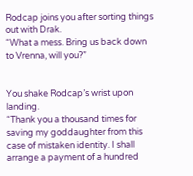Rodcap joins you after sorting things out with Drak.
“What a mess. Bring us back down to Vrenna, will you?”


You shake Rodcap’s wrist upon landing.
“Thank you a thousand times for saving my goddaughter from this case of mistaken identity. I shall arrange a payment of a hundred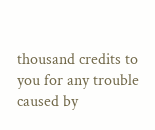thousand credits to you for any trouble caused by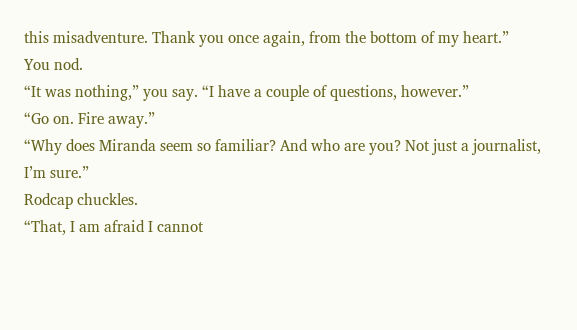this misadventure. Thank you once again, from the bottom of my heart.”
You nod.
“It was nothing,” you say. “I have a couple of questions, however.”
“Go on. Fire away.”
“Why does Miranda seem so familiar? And who are you? Not just a journalist, I’m sure.”
Rodcap chuckles.
“That, I am afraid I cannot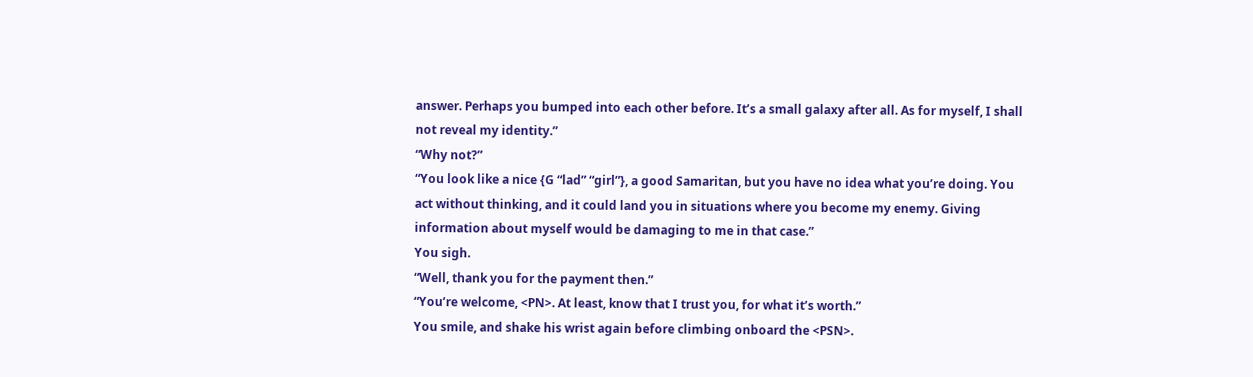answer. Perhaps you bumped into each other before. It’s a small galaxy after all. As for myself, I shall not reveal my identity.”
“Why not?”
“You look like a nice {G “lad” “girl”}, a good Samaritan, but you have no idea what you’re doing. You act without thinking, and it could land you in situations where you become my enemy. Giving information about myself would be damaging to me in that case.”
You sigh.
“Well, thank you for the payment then.”
“You’re welcome, <PN>. At least, know that I trust you, for what it’s worth.”
You smile, and shake his wrist again before climbing onboard the <PSN>.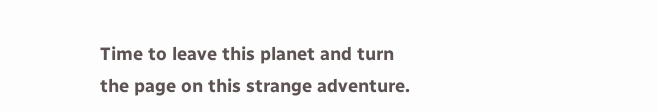Time to leave this planet and turn the page on this strange adventure.